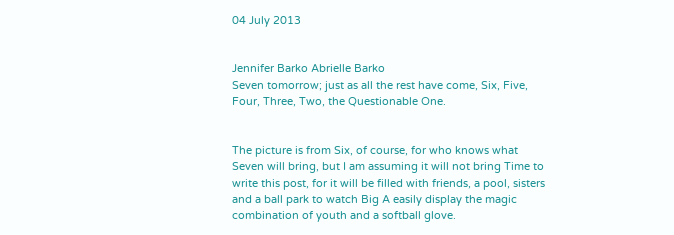04 July 2013


Jennifer Barko Abrielle Barko
Seven tomorrow; just as all the rest have come, Six, Five, Four, Three, Two, the Questionable One.


The picture is from Six, of course, for who knows what Seven will bring, but I am assuming it will not bring Time to write this post, for it will be filled with friends, a pool, sisters and a ball park to watch Big A easily display the magic combination of youth and a softball glove.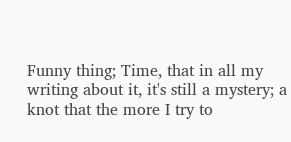Funny thing; Time, that in all my writing about it, it's still a mystery; a knot that the more I try to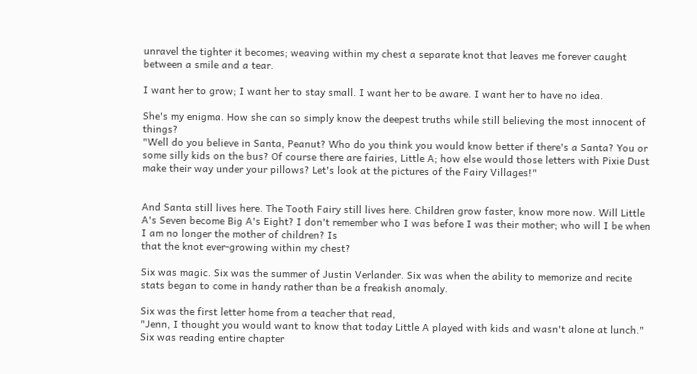unravel the tighter it becomes; weaving within my chest a separate knot that leaves me forever caught between a smile and a tear.

I want her to grow; I want her to stay small. I want her to be aware. I want her to have no idea.

She's my enigma. How she can so simply know the deepest truths while still believing the most innocent of things?
"Well do you believe in Santa, Peanut? Who do you think you would know better if there's a Santa? You or some silly kids on the bus? Of course there are fairies, Little A; how else would those letters with Pixie Dust make their way under your pillows? Let's look at the pictures of the Fairy Villages!"


And Santa still lives here. The Tooth Fairy still lives here. Children grow faster, know more now. Will Little A's Seven become Big A's Eight? I don't remember who I was before I was their mother; who will I be when I am no longer the mother of children? Is
that the knot ever-growing within my chest?

Six was magic. Six was the summer of Justin Verlander. Six was when the ability to memorize and recite stats began to come in handy rather than be a freakish anomaly.

Six was the first letter home from a teacher that read,
"Jenn, I thought you would want to know that today Little A played with kids and wasn't alone at lunch." Six was reading entire chapter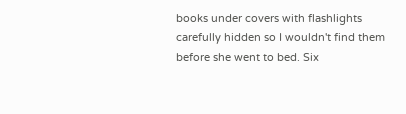books under covers with flashlights carefully hidden so I wouldn't find them before she went to bed. Six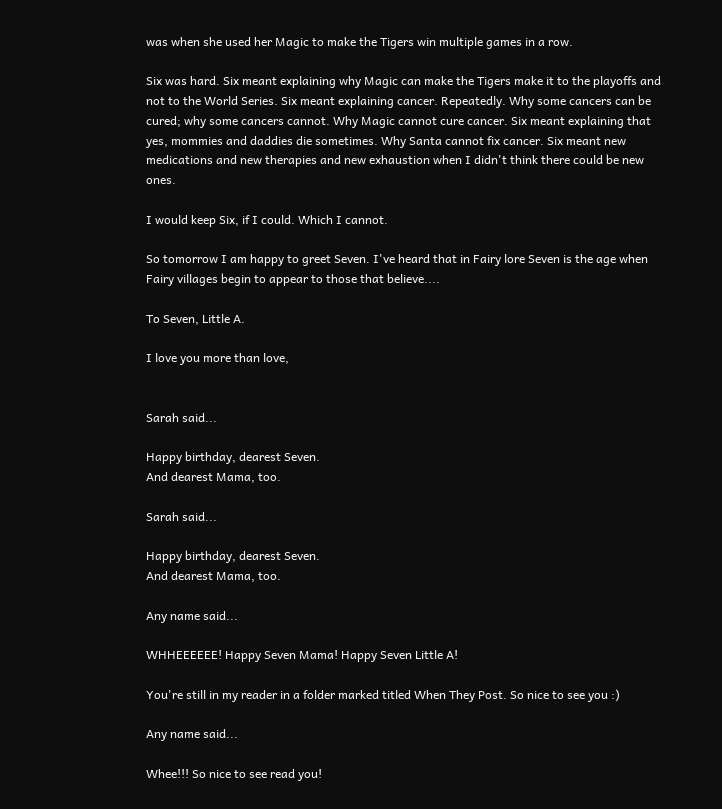was when she used her Magic to make the Tigers win multiple games in a row.

Six was hard. Six meant explaining why Magic can make the Tigers make it to the playoffs and not to the World Series. Six meant explaining cancer. Repeatedly. Why some cancers can be cured; why some cancers cannot. Why Magic cannot cure cancer. Six meant explaining that yes, mommies and daddies die sometimes. Why Santa cannot fix cancer. Six meant new medications and new therapies and new exhaustion when I didn't think there could be new ones.

I would keep Six, if I could. Which I cannot.

So tomorrow I am happy to greet Seven. I've heard that in Fairy lore Seven is the age when Fairy villages begin to appear to those that believe....

To Seven, Little A.

I love you more than love,


Sarah said...

Happy birthday, dearest Seven.
And dearest Mama, too.

Sarah said...

Happy birthday, dearest Seven.
And dearest Mama, too.

Any name said...

WHHEEEEEE! Happy Seven Mama! Happy Seven Little A!

You're still in my reader in a folder marked titled When They Post. So nice to see you :)

Any name said...

Whee!!! So nice to see read you!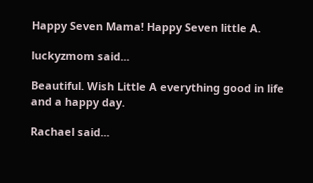Happy Seven Mama! Happy Seven little A.

luckyzmom said...

Beautiful. Wish Little A everything good in life and a happy day.

Rachael said...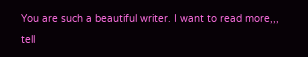You are such a beautiful writer. I want to read more,,, tell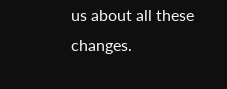us about all these changes.